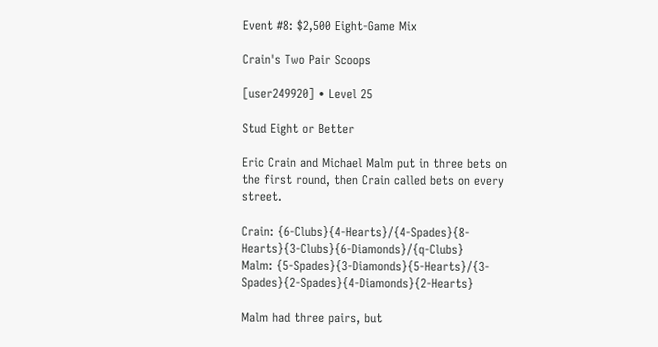Event #8: $2,500 Eight-Game Mix

Crain's Two Pair Scoops

[user249920] • Level 25

Stud Eight or Better

Eric Crain and Michael Malm put in three bets on the first round, then Crain called bets on every street.

Crain: {6-Clubs}{4-Hearts}/{4-Spades}{8-Hearts}{3-Clubs}{6-Diamonds}/{q-Clubs}
Malm: {5-Spades}{3-Diamonds}{5-Hearts}/{3-Spades}{2-Spades}{4-Diamonds}{2-Hearts}

Malm had three pairs, but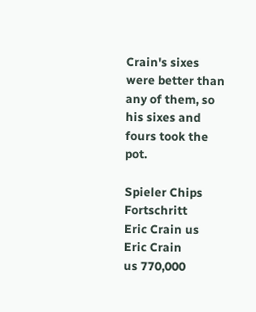Crain's sixes were better than any of them, so his sixes and fours took the pot.

Spieler Chips Fortschritt
Eric Crain us
Eric Crain
us 770,000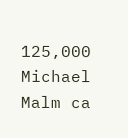125,000
Michael Malm ca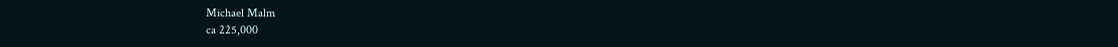Michael Malm
ca 225,000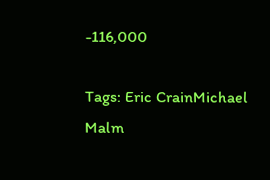-116,000

Tags: Eric CrainMichael Malm